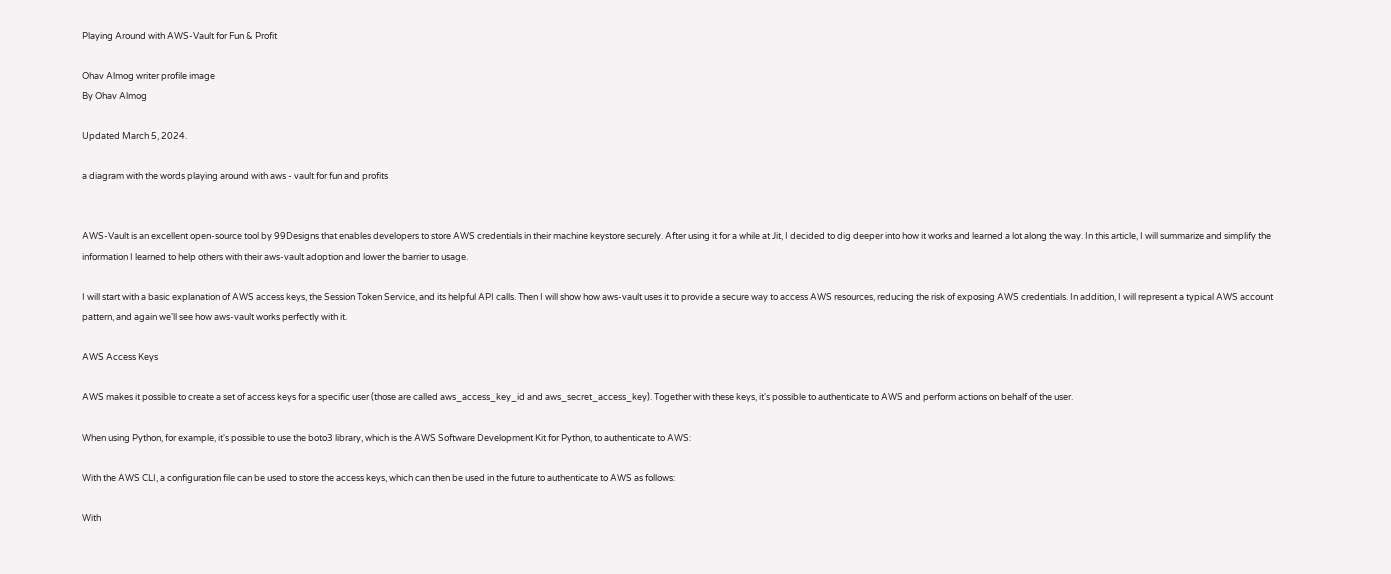Playing Around with AWS-Vault for Fun & Profit

Ohav Almog writer profile image
By Ohav Almog

Updated March 5, 2024.

a diagram with the words playing around with aws - vault for fun and profits


AWS-Vault is an excellent open-source tool by 99Designs that enables developers to store AWS credentials in their machine keystore securely. After using it for a while at Jit, I decided to dig deeper into how it works and learned a lot along the way. In this article, I will summarize and simplify the information I learned to help others with their aws-vault adoption and lower the barrier to usage.

I will start with a basic explanation of AWS access keys, the Session Token Service, and its helpful API calls. Then I will show how aws-vault uses it to provide a secure way to access AWS resources, reducing the risk of exposing AWS credentials. In addition, I will represent a typical AWS account pattern, and again we'll see how aws-vault works perfectly with it.

AWS Access Keys

AWS makes it possible to create a set of access keys for a specific user (those are called aws_access_key_id and aws_secret_access_key). Together with these keys, it's possible to authenticate to AWS and perform actions on behalf of the user.

When using Python, for example, it's possible to use the boto3 library, which is the AWS Software Development Kit for Python, to authenticate to AWS:

With the AWS CLI, a configuration file can be used to store the access keys, which can then be used in the future to authenticate to AWS as follows:

With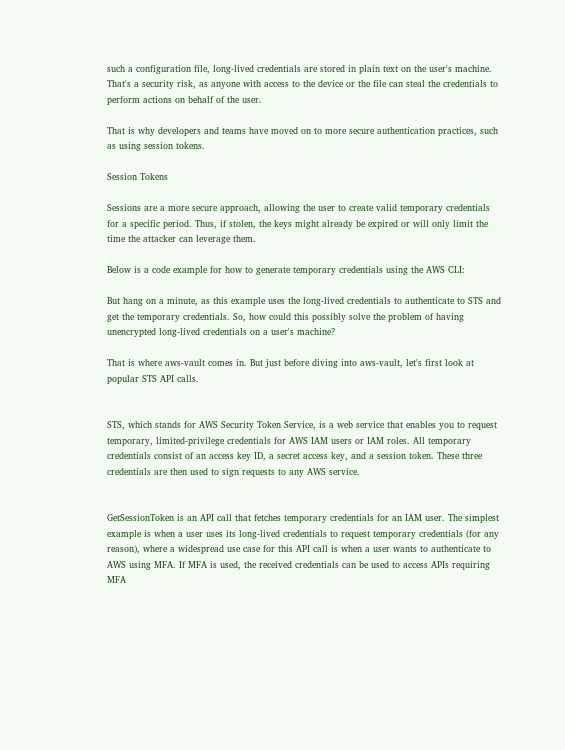such a configuration file, long-lived credentials are stored in plain text on the user's machine. That's a security risk, as anyone with access to the device or the file can steal the credentials to perform actions on behalf of the user.

That is why developers and teams have moved on to more secure authentication practices, such as using session tokens.

Session Tokens

Sessions are a more secure approach, allowing the user to create valid temporary credentials for a specific period. Thus, if stolen, the keys might already be expired or will only limit the time the attacker can leverage them.

Below is a code example for how to generate temporary credentials using the AWS CLI:

But hang on a minute, as this example uses the long-lived credentials to authenticate to STS and get the temporary credentials. So, how could this possibly solve the problem of having unencrypted long-lived credentials on a user's machine?

That is where aws-vault comes in. But just before diving into aws-vault, let's first look at popular STS API calls.


STS, which stands for AWS Security Token Service, is a web service that enables you to request temporary, limited-privilege credentials for AWS IAM users or IAM roles. All temporary credentials consist of an access key ID, a secret access key, and a session token. These three credentials are then used to sign requests to any AWS service.


GetSessionToken is an API call that fetches temporary credentials for an IAM user. The simplest example is when a user uses its long-lived credentials to request temporary credentials (for any reason), where a widespread use case for this API call is when a user wants to authenticate to AWS using MFA. If MFA is used, the received credentials can be used to access APIs requiring MFA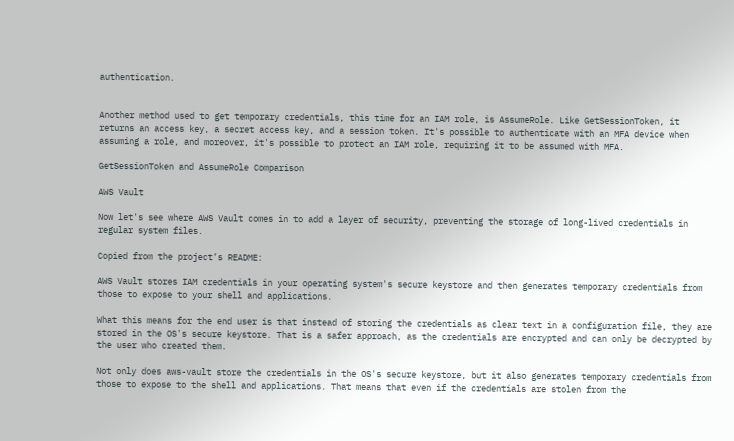authentication.


Another method used to get temporary credentials, this time for an IAM role, is AssumeRole. Like GetSessionToken, it returns an access key, a secret access key, and a session token. It's possible to authenticate with an MFA device when assuming a role, and moreover, it's possible to protect an IAM role, requiring it to be assumed with MFA.

GetSessionToken and AssumeRole Comparison

AWS Vault

Now let's see where AWS Vault comes in to add a layer of security, preventing the storage of long-lived credentials in regular system files.

Copied from the project’s README:

AWS Vault stores IAM credentials in your operating system's secure keystore and then generates temporary credentials from those to expose to your shell and applications.

What this means for the end user is that instead of storing the credentials as clear text in a configuration file, they are stored in the OS's secure keystore. That is a safer approach, as the credentials are encrypted and can only be decrypted by the user who created them.

Not only does aws-vault store the credentials in the OS's secure keystore, but it also generates temporary credentials from those to expose to the shell and applications. That means that even if the credentials are stolen from the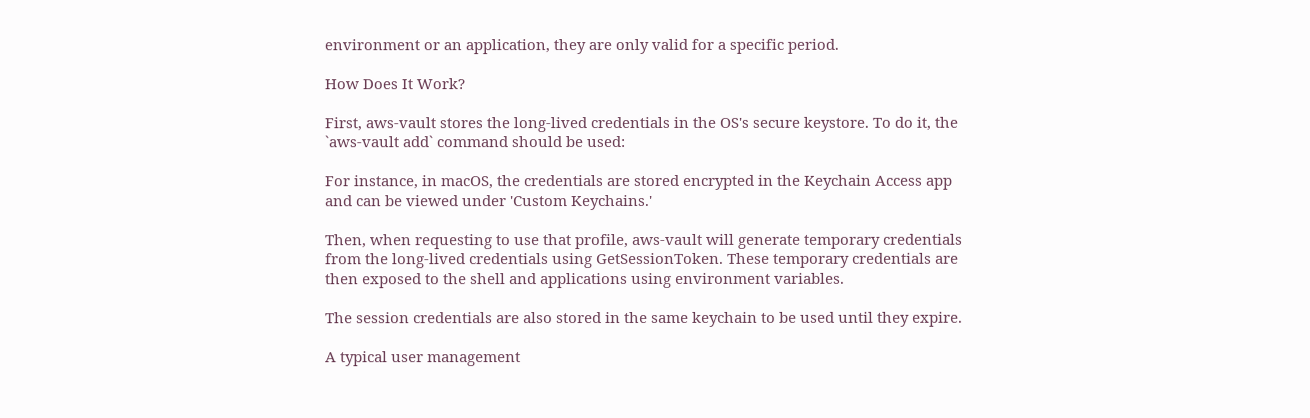environment or an application, they are only valid for a specific period.

How Does It Work?

First, aws-vault stores the long-lived credentials in the OS's secure keystore. To do it, the `aws-vault add` command should be used:

For instance, in macOS, the credentials are stored encrypted in the Keychain Access app and can be viewed under 'Custom Keychains.'

Then, when requesting to use that profile, aws-vault will generate temporary credentials from the long-lived credentials using GetSessionToken. These temporary credentials are then exposed to the shell and applications using environment variables.

The session credentials are also stored in the same keychain to be used until they expire.

A typical user management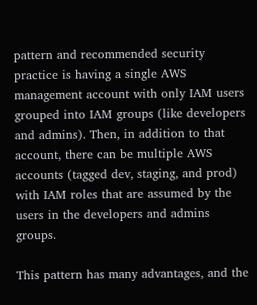pattern and recommended security practice is having a single AWS management account with only IAM users grouped into IAM groups (like developers and admins). Then, in addition to that account, there can be multiple AWS accounts (tagged dev, staging, and prod) with IAM roles that are assumed by the users in the developers and admins groups.

This pattern has many advantages, and the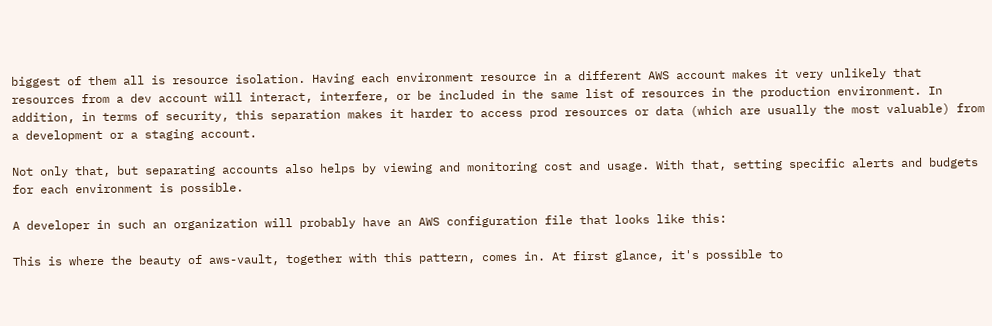biggest of them all is resource isolation. Having each environment resource in a different AWS account makes it very unlikely that resources from a dev account will interact, interfere, or be included in the same list of resources in the production environment. In addition, in terms of security, this separation makes it harder to access prod resources or data (which are usually the most valuable) from a development or a staging account.

Not only that, but separating accounts also helps by viewing and monitoring cost and usage. With that, setting specific alerts and budgets for each environment is possible.

A developer in such an organization will probably have an AWS configuration file that looks like this:

This is where the beauty of aws-vault, together with this pattern, comes in. At first glance, it's possible to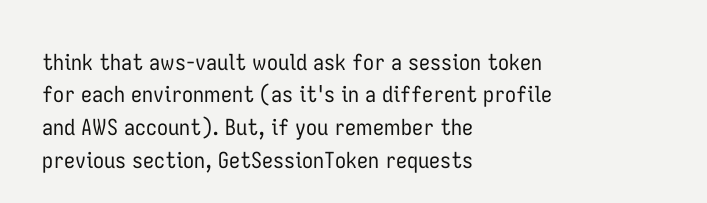think that aws-vault would ask for a session token for each environment (as it's in a different profile and AWS account). But, if you remember the previous section, GetSessionToken requests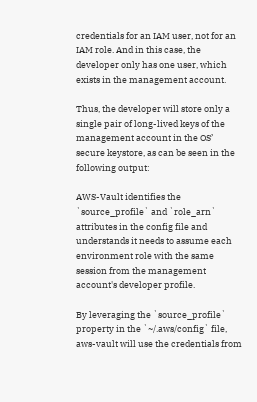credentials for an IAM user, not for an IAM role. And in this case, the developer only has one user, which exists in the management account.

Thus, the developer will store only a single pair of long-lived keys of the management account in the OS’ secure keystore, as can be seen in the following output:

AWS-Vault identifies the `source_profile` and `role_arn` attributes in the config file and understands it needs to assume each environment role with the same session from the management account's developer profile.

By leveraging the `source_profile` property in the `~/.aws/config` file, aws-vault will use the credentials from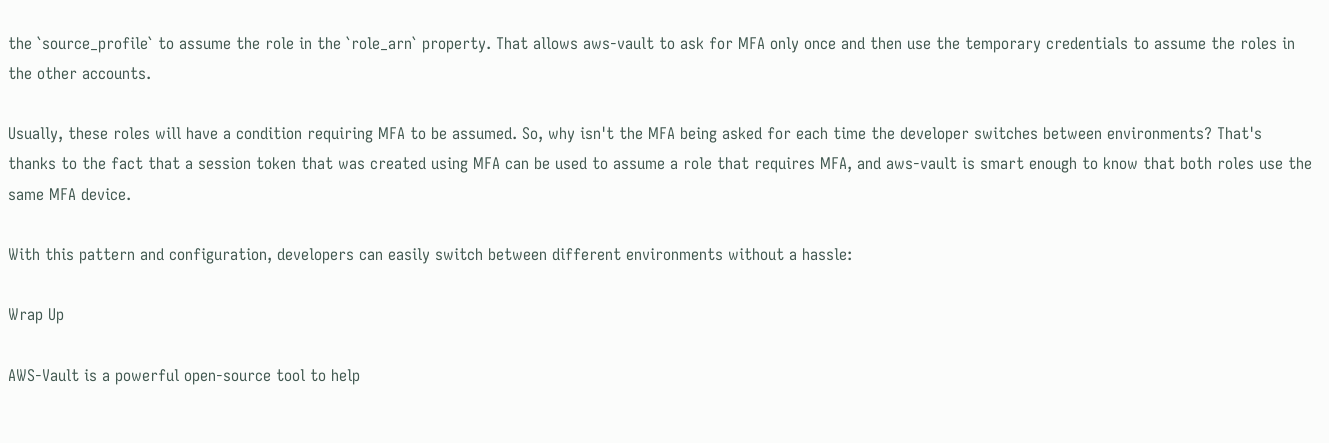the `source_profile` to assume the role in the `role_arn` property. That allows aws-vault to ask for MFA only once and then use the temporary credentials to assume the roles in the other accounts.

Usually, these roles will have a condition requiring MFA to be assumed. So, why isn't the MFA being asked for each time the developer switches between environments? That's thanks to the fact that a session token that was created using MFA can be used to assume a role that requires MFA, and aws-vault is smart enough to know that both roles use the same MFA device.

With this pattern and configuration, developers can easily switch between different environments without a hassle:

Wrap Up

AWS-Vault is a powerful open-source tool to help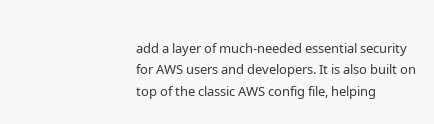add a layer of much-needed essential security for AWS users and developers. It is also built on top of the classic AWS config file, helping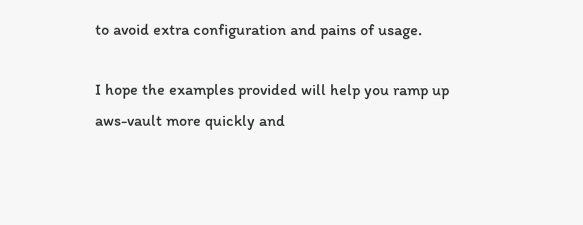to avoid extra configuration and pains of usage.

I hope the examples provided will help you ramp up aws-vault more quickly and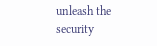unleash the security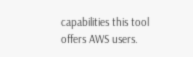capabilities this tool offers AWS users.